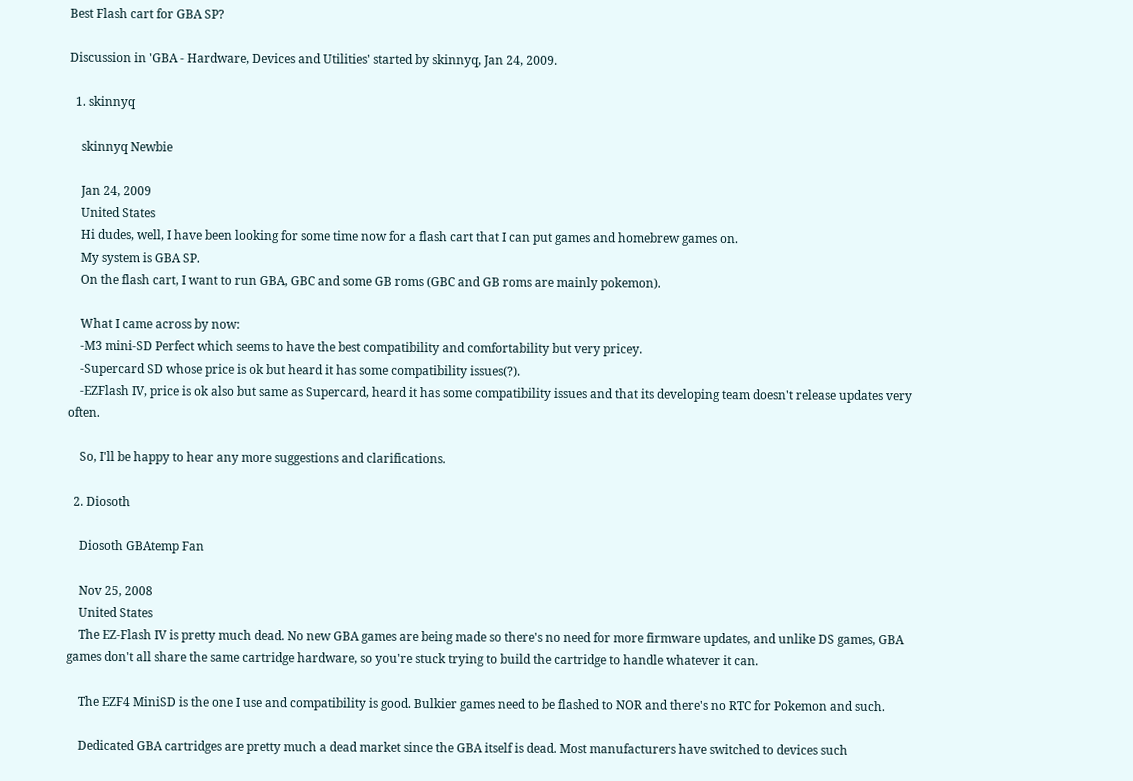Best Flash cart for GBA SP?

Discussion in 'GBA - Hardware, Devices and Utilities' started by skinnyq, Jan 24, 2009.

  1. skinnyq

    skinnyq Newbie

    Jan 24, 2009
    United States
    Hi dudes, well, I have been looking for some time now for a flash cart that I can put games and homebrew games on.
    My system is GBA SP.
    On the flash cart, I want to run GBA, GBC and some GB roms (GBC and GB roms are mainly pokemon).

    What I came across by now:
    -M3 mini-SD Perfect which seems to have the best compatibility and comfortability but very pricey.
    -Supercard SD whose price is ok but heard it has some compatibility issues(?).
    -EZFlash IV, price is ok also but same as Supercard, heard it has some compatibility issues and that its developing team doesn't release updates very often.

    So, I'll be happy to hear any more suggestions and clarifications.

  2. Diosoth

    Diosoth GBAtemp Fan

    Nov 25, 2008
    United States
    The EZ-Flash IV is pretty much dead. No new GBA games are being made so there's no need for more firmware updates, and unlike DS games, GBA games don't all share the same cartridge hardware, so you're stuck trying to build the cartridge to handle whatever it can.

    The EZF4 MiniSD is the one I use and compatibility is good. Bulkier games need to be flashed to NOR and there's no RTC for Pokemon and such.

    Dedicated GBA cartridges are pretty much a dead market since the GBA itself is dead. Most manufacturers have switched to devices such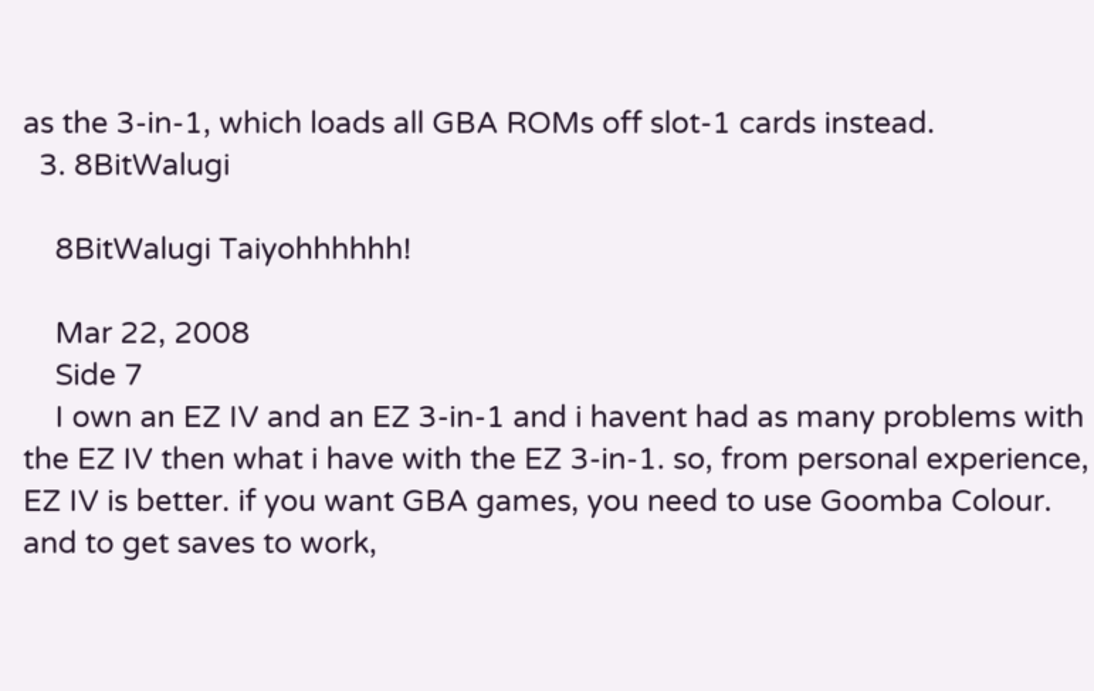as the 3-in-1, which loads all GBA ROMs off slot-1 cards instead.
  3. 8BitWalugi

    8BitWalugi Taiyohhhhhh!

    Mar 22, 2008
    Side 7
    I own an EZ IV and an EZ 3-in-1 and i havent had as many problems with the EZ IV then what i have with the EZ 3-in-1. so, from personal experience, EZ IV is better. if you want GBA games, you need to use Goomba Colour. and to get saves to work,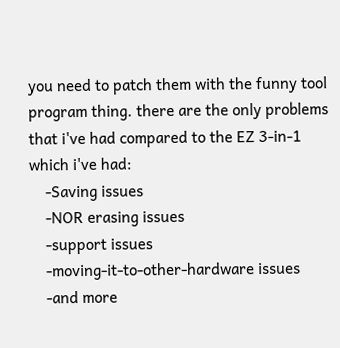you need to patch them with the funny tool program thing. there are the only problems that i've had compared to the EZ 3-in-1 which i've had:
    -Saving issues
    -NOR erasing issues
    -support issues
    -moving-it-to-other-hardware issues
    -and more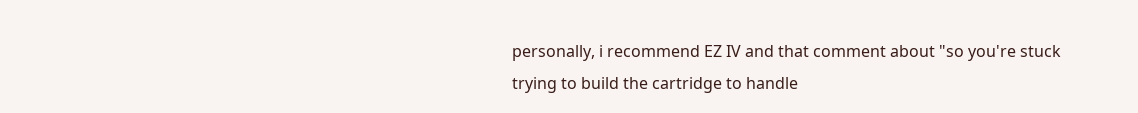personally, i recommend EZ IV and that comment about "so you're stuck trying to build the cartridge to handle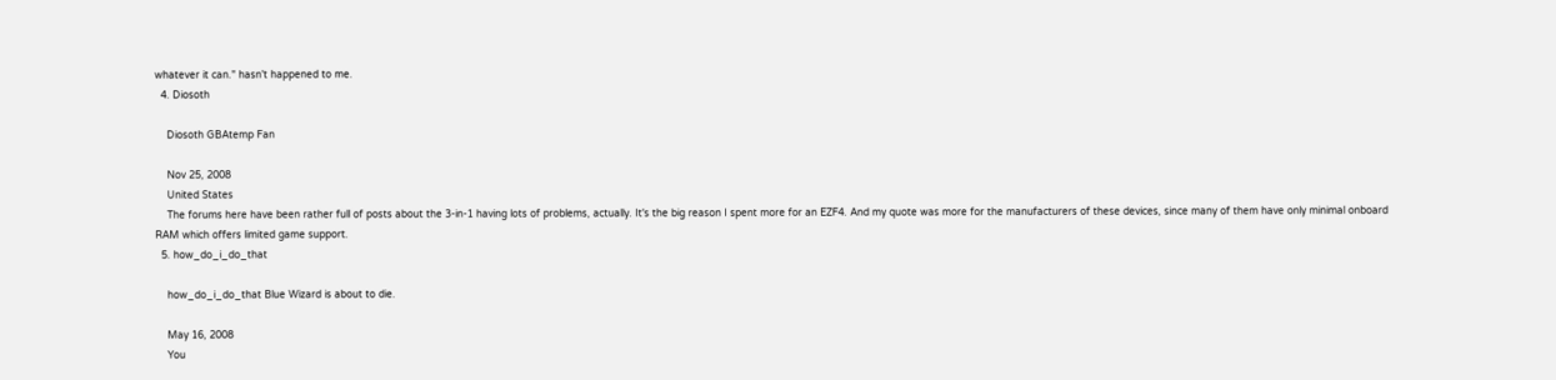whatever it can." hasn't happened to me.
  4. Diosoth

    Diosoth GBAtemp Fan

    Nov 25, 2008
    United States
    The forums here have been rather full of posts about the 3-in-1 having lots of problems, actually. It's the big reason I spent more for an EZF4. And my quote was more for the manufacturers of these devices, since many of them have only minimal onboard RAM which offers limited game support.
  5. how_do_i_do_that

    how_do_i_do_that Blue Wizard is about to die.

    May 16, 2008
    You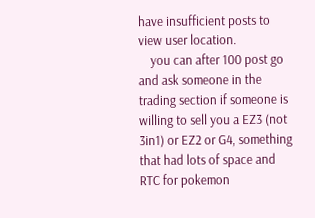have insufficient posts to view user location.
    you can after 100 post go and ask someone in the trading section if someone is willing to sell you a EZ3 (not 3in1) or EZ2 or G4, something that had lots of space and RTC for pokemon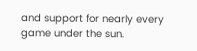and support for nearly every game under the sun.